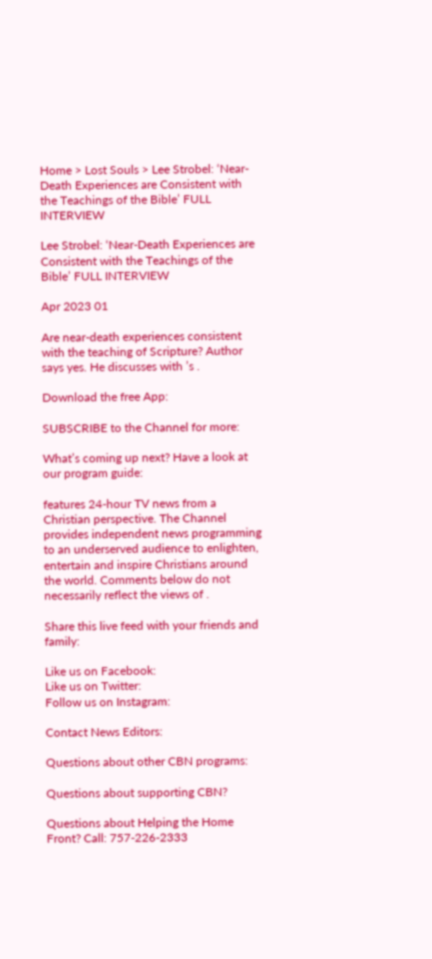Home > Lost Souls > Lee Strobel: ‘Near-Death Experiences are Consistent with the Teachings of the Bible’ FULL INTERVIEW

Lee Strobel: ‘Near-Death Experiences are Consistent with the Teachings of the Bible’ FULL INTERVIEW

Apr 2023 01

Are near-death experiences consistent with the teaching of Scripture? Author says yes. He discusses with ’s .

Download the free App:

SUBSCRIBE to the Channel for more:

What’s coming up next? Have a look at our program guide:

features 24-hour TV news from a Christian perspective. The Channel provides independent news programming to an underserved audience to enlighten, entertain and inspire Christians around the world. Comments below do not necessarily reflect the views of .

Share this live feed with your friends and family:

Like us on Facebook:
Like us on Twitter:
Follow us on Instagram:

Contact News Editors:

Questions about other CBN programs:

Questions about supporting CBN?

Questions about Helping the Home Front? Call: 757-226-2333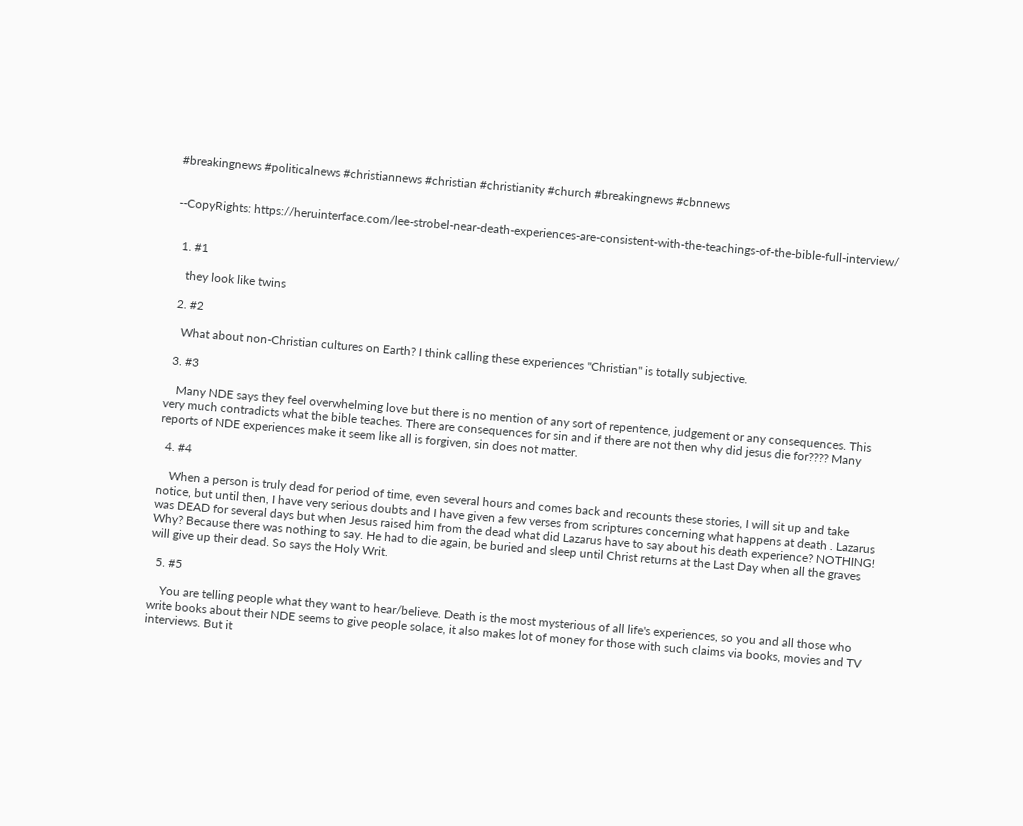#breakingnews #politicalnews #christiannews #christian #christianity #church #breakingnews #cbnnews


--CopyRights: https://heruinterface.com/lee-strobel-near-death-experiences-are-consistent-with-the-teachings-of-the-bible-full-interview/


  1. #1

    they look like twins

  2. #2

    What about non-Christian cultures on Earth? I think calling these experiences "Christian" is totally subjective.

  3. #3

    Many NDE says they feel overwhelming love but there is no mention of any sort of repentence, judgement or any consequences. This very much contradicts what the bible teaches. There are consequences for sin and if there are not then why did jesus die for???? Many reports of NDE experiences make it seem like all is forgiven, sin does not matter.

  4. #4

    When a person is truly dead for period of time, even several hours and comes back and recounts these stories, I will sit up and take notice, but until then, I have very serious doubts and I have given a few verses from scriptures concerning what happens at death . Lazarus was DEAD for several days but when Jesus raised him from the dead what did Lazarus have to say about his death experience? NOTHING! Why? Because there was nothing to say. He had to die again, be buried and sleep until Christ returns at the Last Day when all the graves will give up their dead. So says the Holy Writ.

  5. #5

    You are telling people what they want to hear/believe. Death is the most mysterious of all life's experiences, so you and all those who write books about their NDE seems to give people solace, it also makes lot of money for those with such claims via books, movies and TV interviews. But it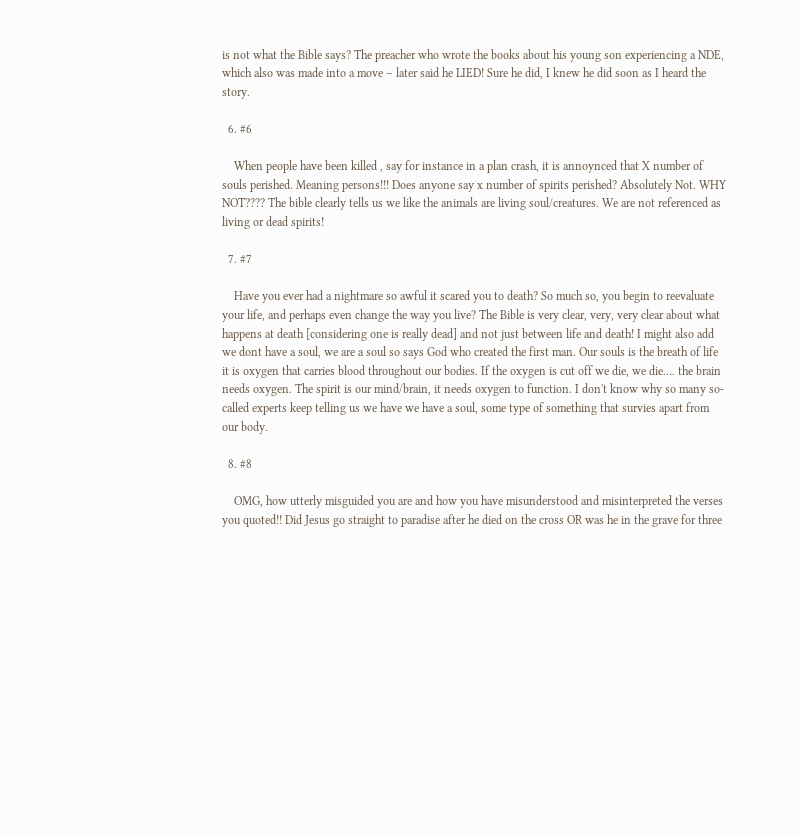is not what the Bible says? The preacher who wrote the books about his young son experiencing a NDE, which also was made into a move – later said he LIED! Sure he did, I knew he did soon as I heard the story.

  6. #6

    When people have been killed , say for instance in a plan crash, it is annoynced that X number of souls perished. Meaning persons!!! Does anyone say x number of spirits perished? Absolutely Not. WHY NOT???? The bible clearly tells us we like the animals are living soul/creatures. We are not referenced as living or dead spirits!

  7. #7

    Have you ever had a nightmare so awful it scared you to death? So much so, you begin to reevaluate your life, and perhaps even change the way you live? The Bible is very clear, very, very clear about what happens at death [considering one is really dead] and not just between life and death! I might also add we dont have a soul, we are a soul so says God who created the first man. Our souls is the breath of life it is oxygen that carries blood throughout our bodies. If the oxygen is cut off we die, we die…. the brain needs oxygen. The spirit is our mind/brain, it needs oxygen to function. I don't know why so many so-called experts keep telling us we have we have a soul, some type of something that survies apart from our body.

  8. #8

    OMG, how utterly misguided you are and how you have misunderstood and misinterpreted the verses you quoted!! Did Jesus go straight to paradise after he died on the cross OR was he in the grave for three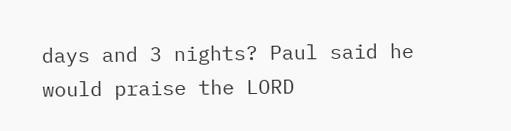days and 3 nights? Paul said he would praise the LORD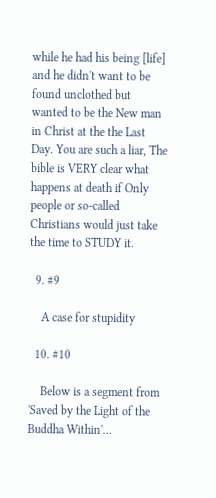while he had his being [life] and he didn't want to be found unclothed but wanted to be the New man in Christ at the the Last Day. You are such a liar, The bible is VERY clear what happens at death if Only people or so-called Christians would just take the time to STUDY it.

  9. #9

    A case for stupidity

  10. #10

    Below is a segment from 'Saved by the Light of the Buddha Within'…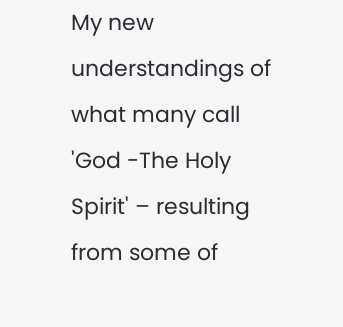My new understandings of what many call 'God -The Holy Spirit' – resulting from some of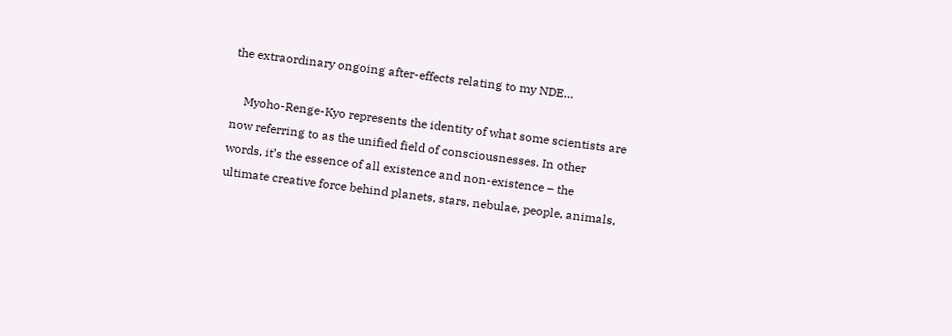the extraordinary ongoing after-effects relating to my NDE…

    Myoho-Renge-Kyo represents the identity of what some scientists are now referring to as the unified field of consciousnesses. In other words, it’s the essence of all existence and non-existence – the ultimate creative force behind planets, stars, nebulae, people, animals,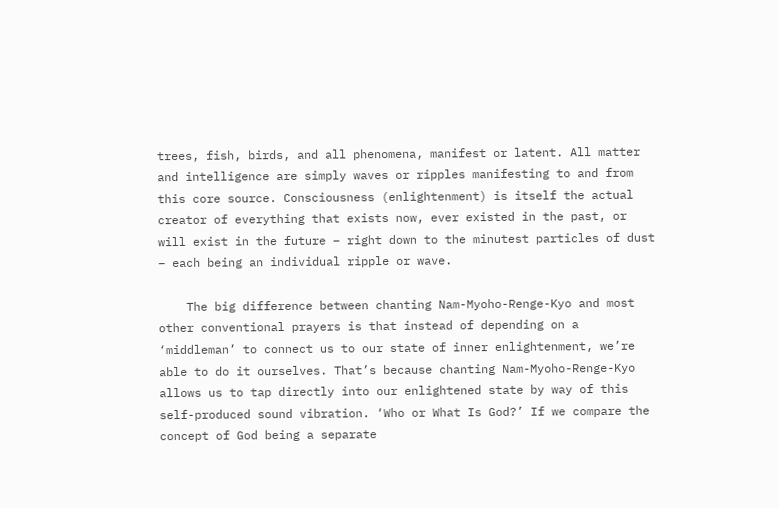trees, fish, birds, and all phenomena, manifest or latent. All matter and intelligence are simply waves or ripples manifesting to and from this core source. Consciousness (enlightenment) is itself the actual creator of everything that exists now, ever existed in the past, or will exist in the future – right down to the minutest particles of dust – each being an individual ripple or wave.

    The big difference between chanting Nam-Myoho-Renge-Kyo and most other conventional prayers is that instead of depending on a ‘middleman’ to connect us to our state of inner enlightenment, we’re able to do it ourselves. That’s because chanting Nam-Myoho-Renge-Kyo allows us to tap directly into our enlightened state by way of this self-produced sound vibration. ‘Who or What Is God?’ If we compare the concept of God being a separate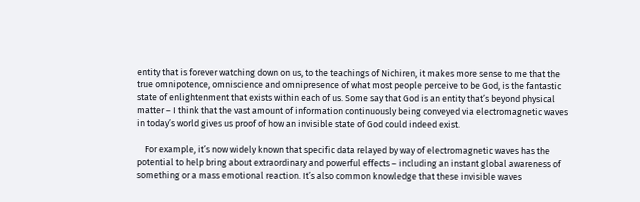entity that is forever watching down on us, to the teachings of Nichiren, it makes more sense to me that the true omnipotence, omniscience and omnipresence of what most people perceive to be God, is the fantastic state of enlightenment that exists within each of us. Some say that God is an entity that’s beyond physical matter – I think that the vast amount of information continuously being conveyed via electromagnetic waves in today’s world gives us proof of how an invisible state of God could indeed exist.

    For example, it’s now widely known that specific data relayed by way of electromagnetic waves has the potential to help bring about extraordinary and powerful effects – including an instant global awareness of something or a mass emotional reaction. It’s also common knowledge that these invisible waves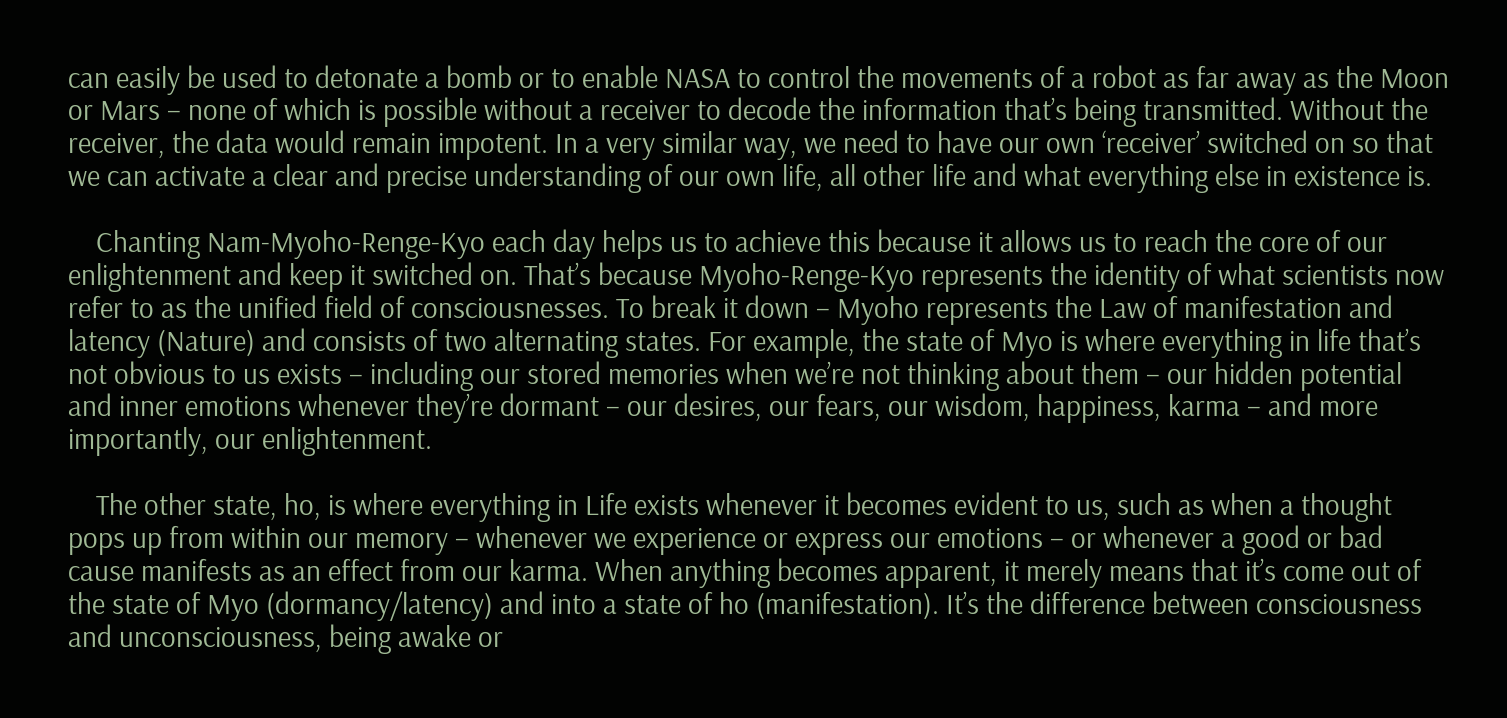can easily be used to detonate a bomb or to enable NASA to control the movements of a robot as far away as the Moon or Mars – none of which is possible without a receiver to decode the information that’s being transmitted. Without the receiver, the data would remain impotent. In a very similar way, we need to have our own ‘receiver’ switched on so that we can activate a clear and precise understanding of our own life, all other life and what everything else in existence is.

    Chanting Nam-Myoho-Renge-Kyo each day helps us to achieve this because it allows us to reach the core of our enlightenment and keep it switched on. That’s because Myoho-Renge-Kyo represents the identity of what scientists now refer to as the unified field of consciousnesses. To break it down – Myoho represents the Law of manifestation and latency (Nature) and consists of two alternating states. For example, the state of Myo is where everything in life that’s not obvious to us exists – including our stored memories when we’re not thinking about them – our hidden potential and inner emotions whenever they’re dormant – our desires, our fears, our wisdom, happiness, karma – and more importantly, our enlightenment.

    The other state, ho, is where everything in Life exists whenever it becomes evident to us, such as when a thought pops up from within our memory – whenever we experience or express our emotions – or whenever a good or bad cause manifests as an effect from our karma. When anything becomes apparent, it merely means that it’s come out of the state of Myo (dormancy/latency) and into a state of ho (manifestation). It’s the difference between consciousness and unconsciousness, being awake or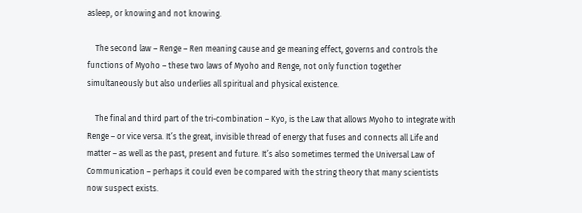asleep, or knowing and not knowing.

    The second law – Renge – Ren meaning cause and ge meaning effect, governs and controls the functions of Myoho – these two laws of Myoho and Renge, not only function together simultaneously but also underlies all spiritual and physical existence.

    The final and third part of the tri-combination – Kyo, is the Law that allows Myoho to integrate with Renge – or vice versa. It’s the great, invisible thread of energy that fuses and connects all Life and matter – as well as the past, present and future. It’s also sometimes termed the Universal Law of Communication – perhaps it could even be compared with the string theory that many scientists now suspect exists.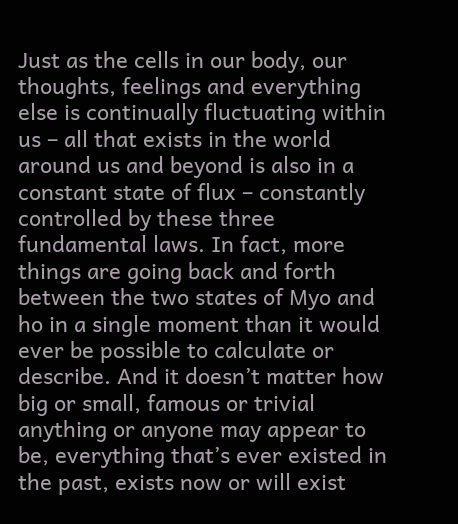Just as the cells in our body, our thoughts, feelings and everything else is continually fluctuating within us – all that exists in the world around us and beyond is also in a constant state of flux – constantly controlled by these three fundamental laws. In fact, more things are going back and forth between the two states of Myo and ho in a single moment than it would ever be possible to calculate or describe. And it doesn’t matter how big or small, famous or trivial anything or anyone may appear to be, everything that’s ever existed in the past, exists now or will exist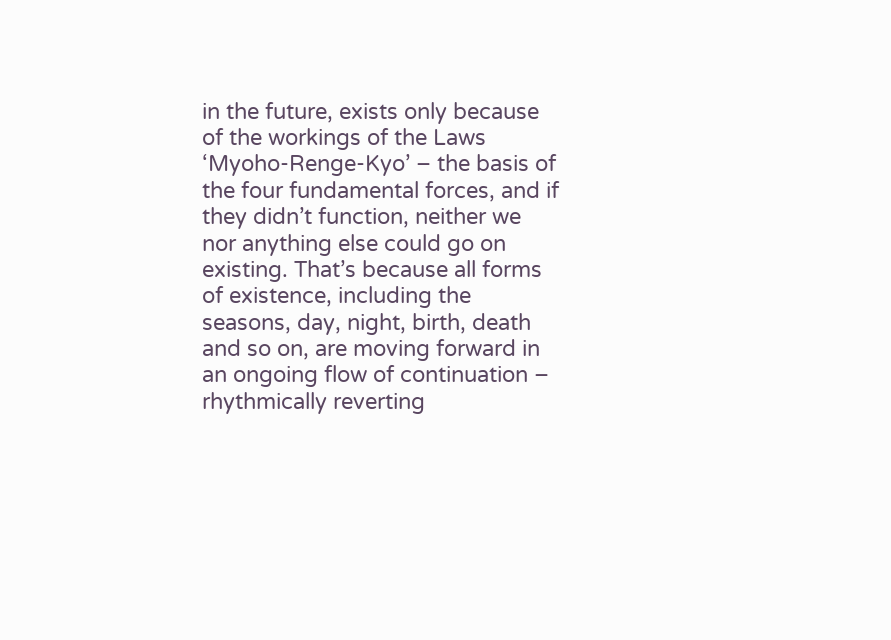in the future, exists only because of the workings of the Laws ‘Myoho-Renge-Kyo’ – the basis of the four fundamental forces, and if they didn’t function, neither we nor anything else could go on existing. That’s because all forms of existence, including the seasons, day, night, birth, death and so on, are moving forward in an ongoing flow of continuation – rhythmically reverting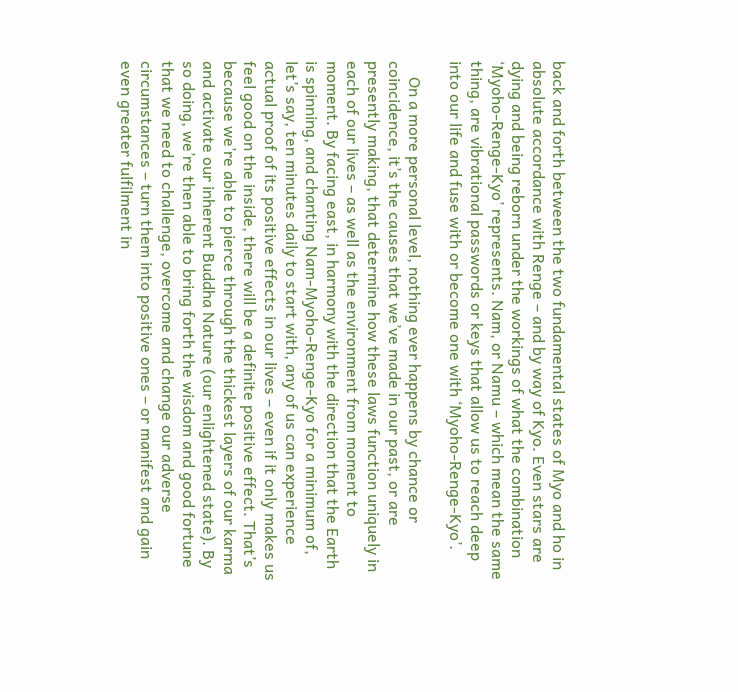back and forth between the two fundamental states of Myo and ho in absolute accordance with Renge – and by way of Kyo. Even stars are dying and being reborn under the workings of what the combination ‘Myoho-Renge-Kyo’ represents. Nam, or Namu – which mean the same thing, are vibrational passwords or keys that allow us to reach deep into our life and fuse with or become one with ‘Myoho-Renge-Kyo’.

    On a more personal level, nothing ever happens by chance or coincidence, it’s the causes that we’ve made in our past, or are presently making, that determine how these laws function uniquely in each of our lives – as well as the environment from moment to moment. By facing east, in harmony with the direction that the Earth is spinning, and chanting Nam-Myoho-Renge-Kyo for a minimum of, let’s say, ten minutes daily to start with, any of us can experience actual proof of its positive effects in our lives – even if it only makes us feel good on the inside, there will be a definite positive effect. That’s because we’re able to pierce through the thickest layers of our karma and activate our inherent Buddha Nature (our enlightened state). By so doing, we’re then able to bring forth the wisdom and good fortune that we need to challenge, overcome and change our adverse circumstances – turn them into positive ones – or manifest and gain even greater fulfilment in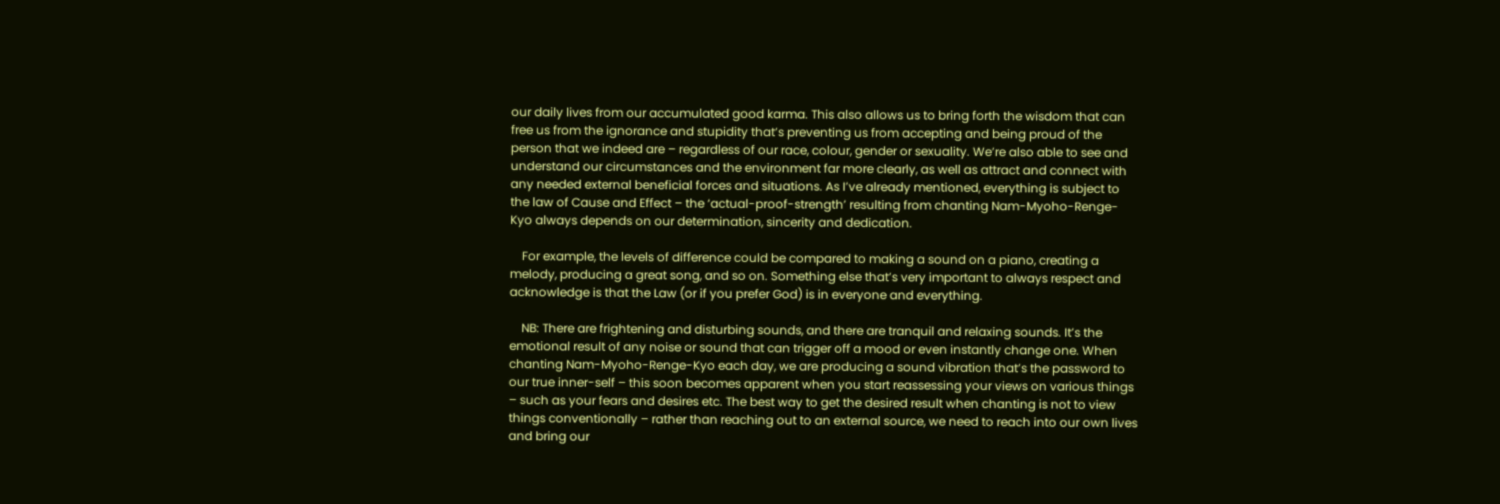our daily lives from our accumulated good karma. This also allows us to bring forth the wisdom that can free us from the ignorance and stupidity that’s preventing us from accepting and being proud of the person that we indeed are – regardless of our race, colour, gender or sexuality. We’re also able to see and understand our circumstances and the environment far more clearly, as well as attract and connect with any needed external beneficial forces and situations. As I’ve already mentioned, everything is subject to the law of Cause and Effect – the ‘actual-proof-strength’ resulting from chanting Nam-Myoho-Renge-Kyo always depends on our determination, sincerity and dedication.

    For example, the levels of difference could be compared to making a sound on a piano, creating a melody, producing a great song, and so on. Something else that’s very important to always respect and acknowledge is that the Law (or if you prefer God) is in everyone and everything.

    NB: There are frightening and disturbing sounds, and there are tranquil and relaxing sounds. It’s the emotional result of any noise or sound that can trigger off a mood or even instantly change one. When chanting Nam-Myoho-Renge-Kyo each day, we are producing a sound vibration that’s the password to our true inner-self – this soon becomes apparent when you start reassessing your views on various things – such as your fears and desires etc. The best way to get the desired result when chanting is not to view things conventionally – rather than reaching out to an external source, we need to reach into our own lives and bring our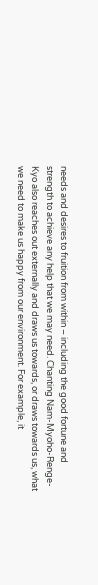needs and desires to fruition from within – including the good fortune and strength to achieve any help that we may need. Chanting Nam-Myoho-Renge-Kyo also reaches out externally and draws us towards, or draws towards us, what we need to make us happy from our environment. For example, it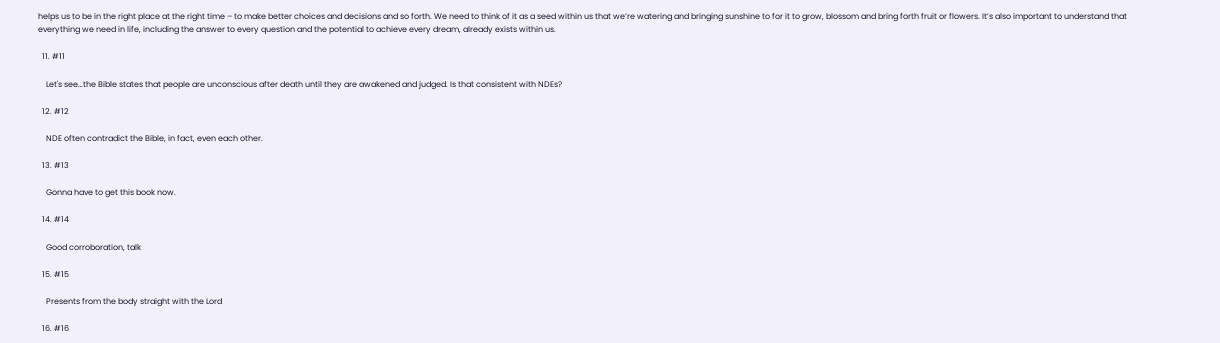helps us to be in the right place at the right time – to make better choices and decisions and so forth. We need to think of it as a seed within us that we’re watering and bringing sunshine to for it to grow, blossom and bring forth fruit or flowers. It’s also important to understand that everything we need in life, including the answer to every question and the potential to achieve every dream, already exists within us.

  11. #11

    Let's see…the Bible states that people are unconscious after death until they are awakened and judged. Is that consistent with NDEs?

  12. #12

    NDE often contradict the Bible, in fact, even each other.

  13. #13

    Gonna have to get this book now.

  14. #14

    Good corroboration, talk

  15. #15

    Presents from the body straight with the Lord

  16. #16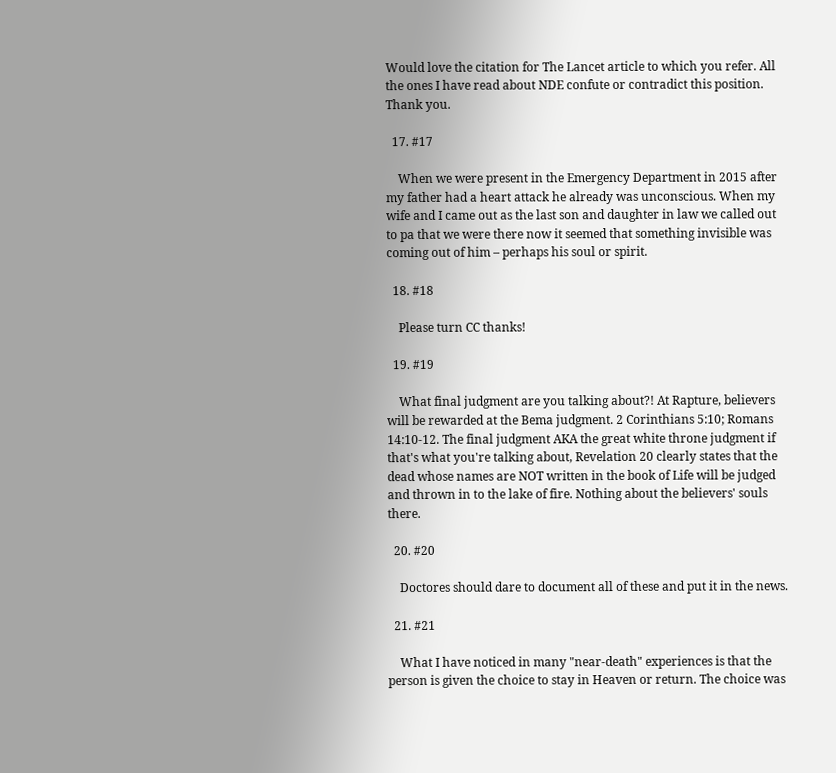Would love the citation for The Lancet article to which you refer. All the ones I have read about NDE confute or contradict this position. Thank you.

  17. #17

    When we were present in the Emergency Department in 2015 after my father had a heart attack he already was unconscious. When my wife and I came out as the last son and daughter in law we called out to pa that we were there now it seemed that something invisible was coming out of him – perhaps his soul or spirit.

  18. #18

    Please turn CC thanks!

  19. #19

    What final judgment are you talking about?! At Rapture, believers will be rewarded at the Bema judgment. 2 Corinthians 5:10; Romans 14:10-12. The final judgment AKA the great white throne judgment if that's what you're talking about, Revelation 20 clearly states that the dead whose names are NOT written in the book of Life will be judged and thrown in to the lake of fire. Nothing about the believers' souls there.

  20. #20

    Doctores should dare to document all of these and put it in the news.

  21. #21

    What I have noticed in many "near-death" experiences is that the person is given the choice to stay in Heaven or return. The choice was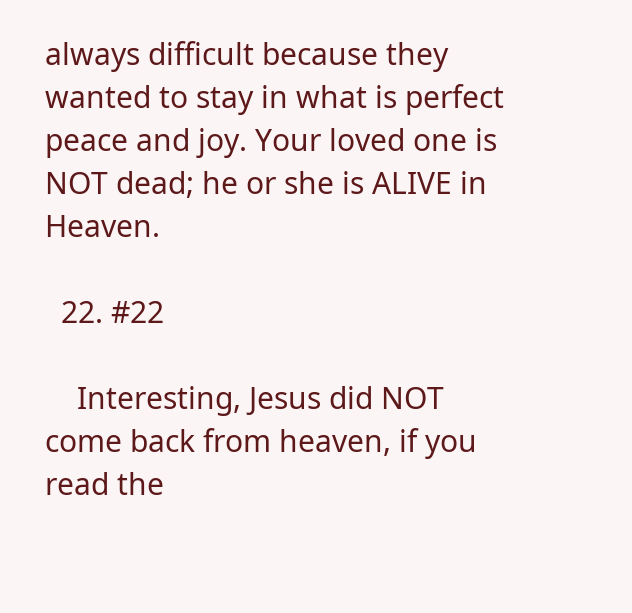always difficult because they wanted to stay in what is perfect peace and joy. Your loved one is NOT dead; he or she is ALIVE in Heaven.

  22. #22

    Interesting, Jesus did NOT come back from heaven, if you read the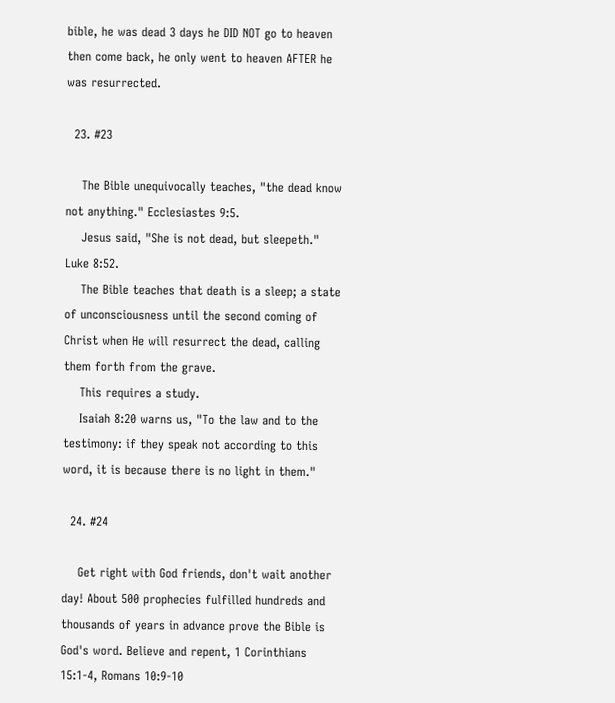bible, he was dead 3 days he DID NOT go to heaven then come back, he only went to heaven AFTER he was resurrected.

  23. #23

    The Bible unequivocally teaches, "the dead know not anything." Ecclesiastes 9:5.
    Jesus said, "She is not dead, but sleepeth." Luke 8:52.
    The Bible teaches that death is a sleep; a state of unconsciousness until the second coming of Christ when He will resurrect the dead, calling them forth from the grave.
    This requires a study.
    Isaiah 8:20 warns us, "To the law and to the testimony: if they speak not according to this word, it is because there is no light in them."

  24. #24

    Get right with God friends, don't wait another day! About 500 prophecies fulfilled hundreds and thousands of years in advance prove the Bible is God's word. Believe and repent, 1 Corinthians 15:1-4, Romans 10:9-10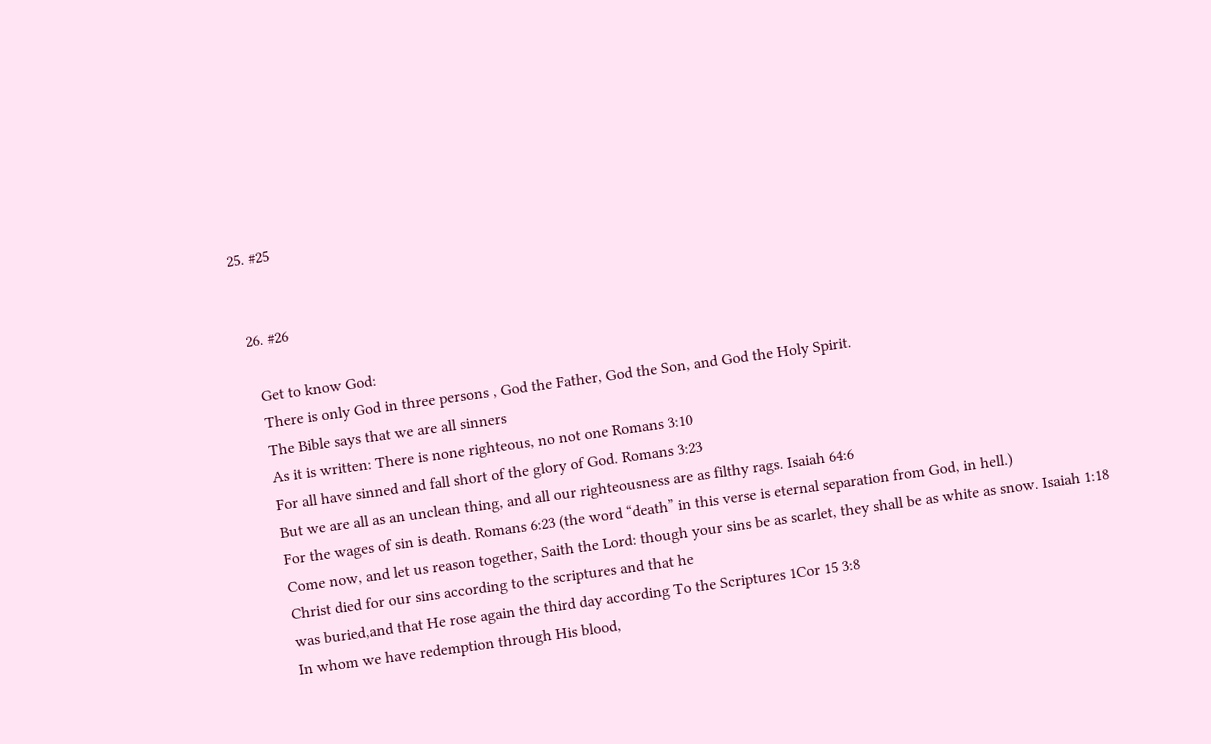25. #25


  26. #26

    Get to know God:
    There is only God in three persons , God the Father, God the Son, and God the Holy Spirit.
    The Bible says that we are all sinners
    As it is written: There is none righteous, no not one Romans 3:10
    For all have sinned and fall short of the glory of God. Romans 3:23
    But we are all as an unclean thing, and all our righteousness are as filthy rags. Isaiah 64:6
    For the wages of sin is death. Romans 6:23 (the word “death” in this verse is eternal separation from God, in hell.)
    Come now, and let us reason together, Saith the Lord: though your sins be as scarlet, they shall be as white as snow. Isaiah 1:18
    Christ died for our sins according to the scriptures and that he
    was buried,and that He rose again the third day according To the Scriptures 1Cor 15 3:8
    In whom we have redemption through His blood,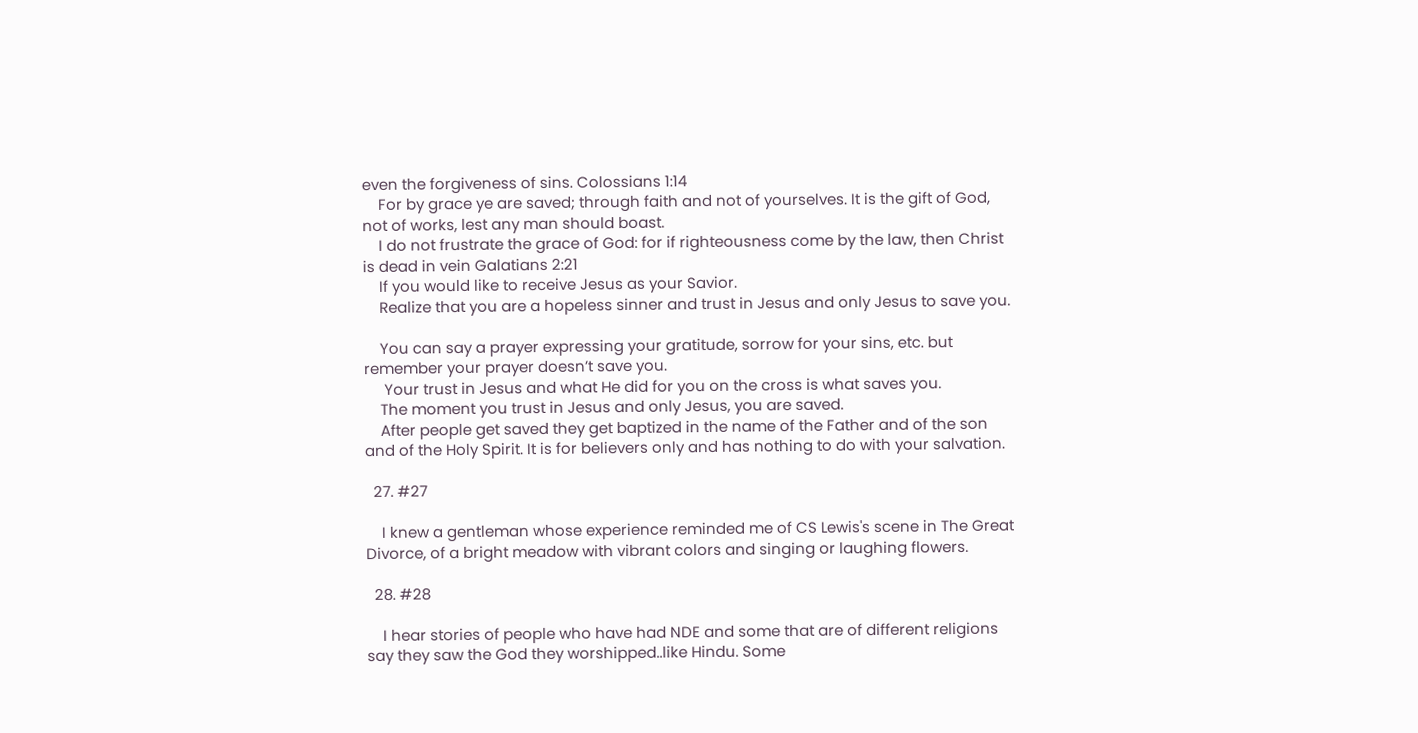even the forgiveness of sins. Colossians 1:14
    For by grace ye are saved; through faith and not of yourselves. It is the gift of God, not of works, lest any man should boast.
    I do not frustrate the grace of God: for if righteousness come by the law, then Christ is dead in vein Galatians 2:21
    If you would like to receive Jesus as your Savior.
    Realize that you are a hopeless sinner and trust in Jesus and only Jesus to save you.

    You can say a prayer expressing your gratitude, sorrow for your sins, etc. but remember your prayer doesn’t save you.
     Your trust in Jesus and what He did for you on the cross is what saves you.
    The moment you trust in Jesus and only Jesus, you are saved.
    After people get saved they get baptized in the name of the Father and of the son and of the Holy Spirit. It is for believers only and has nothing to do with your salvation.

  27. #27

    I knew a gentleman whose experience reminded me of CS Lewis's scene in The Great Divorce, of a bright meadow with vibrant colors and singing or laughing flowers.

  28. #28

    I hear stories of people who have had NDE and some that are of different religions say they saw the God they worshipped..like Hindu. Some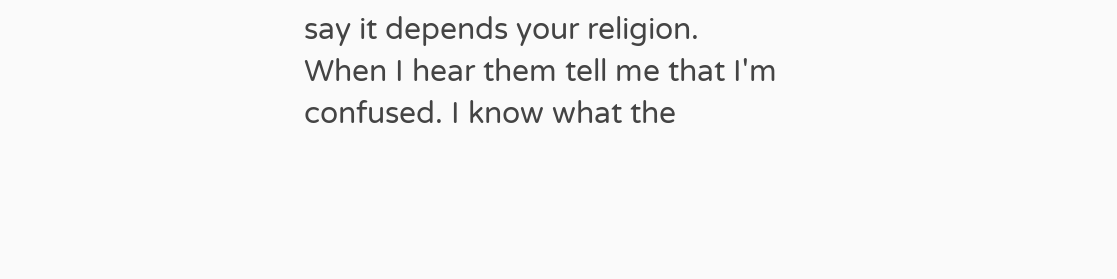say it depends your religion. When I hear them tell me that I'm confused. I know what the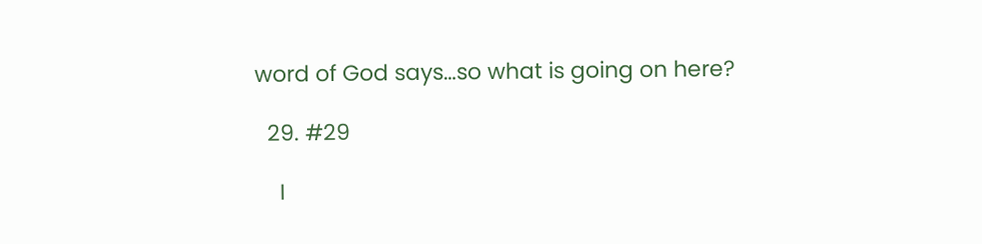word of God says…so what is going on here?

  29. #29

    I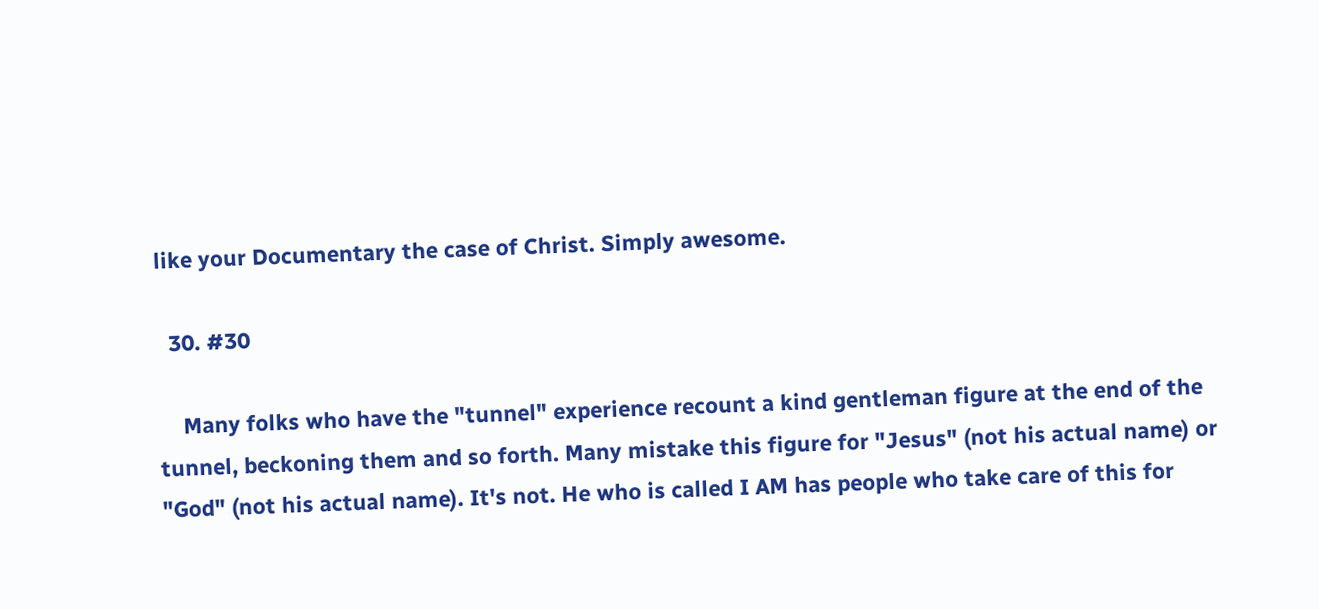like your Documentary the case of Christ. Simply awesome.

  30. #30

    Many folks who have the "tunnel" experience recount a kind gentleman figure at the end of the tunnel, beckoning them and so forth. Many mistake this figure for "Jesus" (not his actual name) or "God" (not his actual name). It's not. He who is called I AM has people who take care of this for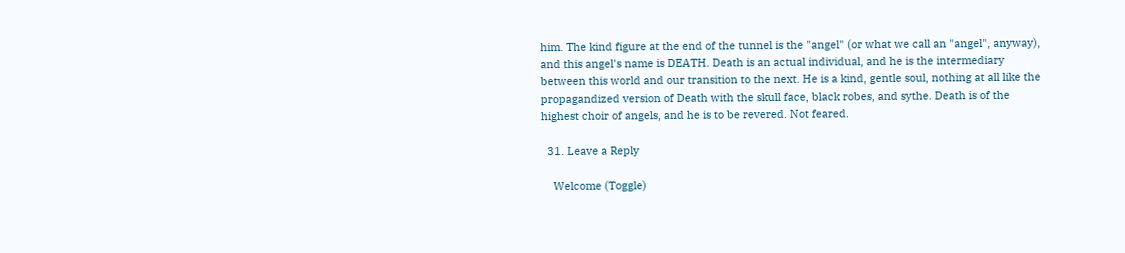him. The kind figure at the end of the tunnel is the "angel" (or what we call an "angel", anyway), and this angel's name is DEATH. Death is an actual individual, and he is the intermediary between this world and our transition to the next. He is a kind, gentle soul, nothing at all like the propagandized version of Death with the skull face, black robes, and sythe. Death is of the highest choir of angels, and he is to be revered. Not feared.

  31. Leave a Reply

    Welcome (Toggle)